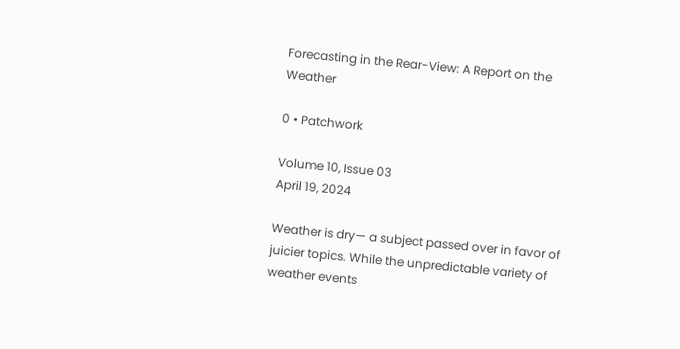Forecasting in the Rear-View: A Report on the Weather

0 • Patchwork

Volume 10, Issue 03
April 19, 2024

Weather is dry— a subject passed over in favor of juicier topics. While the unpredictable variety of weather events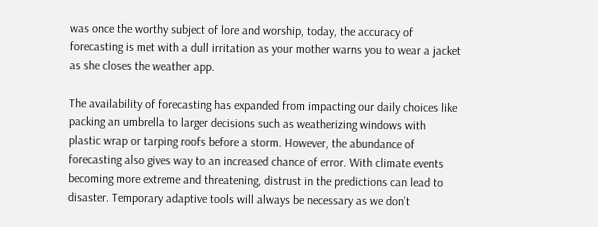was once the worthy subject of lore and worship, today, the accuracy of forecasting is met with a dull irritation as your mother warns you to wear a jacket as she closes the weather app.

The availability of forecasting has expanded from impacting our daily choices like packing an umbrella to larger decisions such as weatherizing windows with plastic wrap or tarping roofs before a storm. However, the abundance of forecasting also gives way to an increased chance of error. With climate events becoming more extreme and threatening, distrust in the predictions can lead to disaster. Temporary adaptive tools will always be necessary as we don’t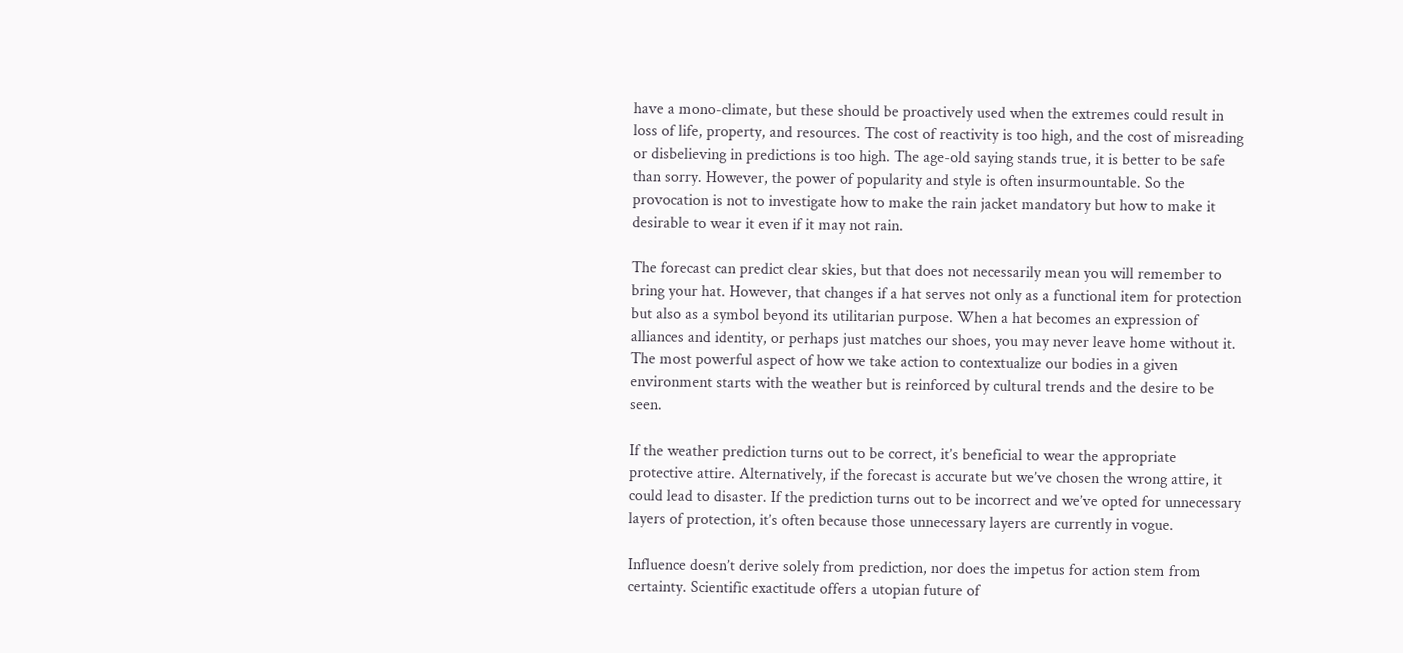have a mono-climate, but these should be proactively used when the extremes could result in loss of life, property, and resources. The cost of reactivity is too high, and the cost of misreading or disbelieving in predictions is too high. The age-old saying stands true, it is better to be safe than sorry. However, the power of popularity and style is often insurmountable. So the provocation is not to investigate how to make the rain jacket mandatory but how to make it desirable to wear it even if it may not rain.

The forecast can predict clear skies, but that does not necessarily mean you will remember to bring your hat. However, that changes if a hat serves not only as a functional item for protection but also as a symbol beyond its utilitarian purpose. When a hat becomes an expression of alliances and identity, or perhaps just matches our shoes, you may never leave home without it. The most powerful aspect of how we take action to contextualize our bodies in a given environment starts with the weather but is reinforced by cultural trends and the desire to be seen.

If the weather prediction turns out to be correct, it’s beneficial to wear the appropriate protective attire. Alternatively, if the forecast is accurate but we’ve chosen the wrong attire, it could lead to disaster. If the prediction turns out to be incorrect and we’ve opted for unnecessary layers of protection, it’s often because those unnecessary layers are currently in vogue.

Influence doesn’t derive solely from prediction, nor does the impetus for action stem from certainty. Scientific exactitude offers a utopian future of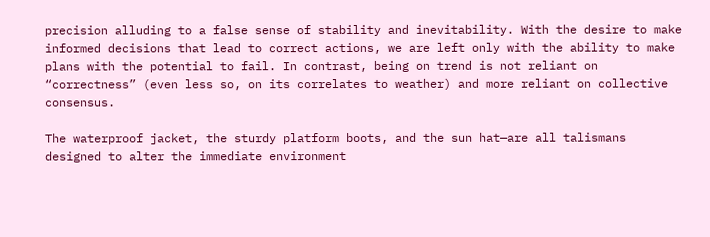precision alluding to a false sense of stability and inevitability. With the desire to make informed decisions that lead to correct actions, we are left only with the ability to make plans with the potential to fail. In contrast, being on trend is not reliant on “correctness” (even less so, on its correlates to weather) and more reliant on collective consensus.

The waterproof jacket, the sturdy platform boots, and the sun hat—are all talismans designed to alter the immediate environment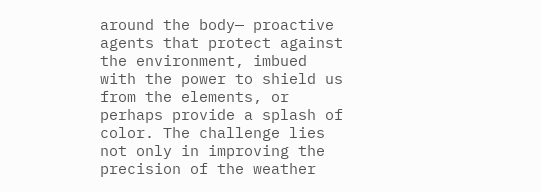around the body— proactive agents that protect against the environment, imbued with the power to shield us from the elements, or perhaps provide a splash of color. The challenge lies not only in improving the precision of the weather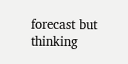forecast but thinking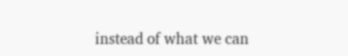instead of what we can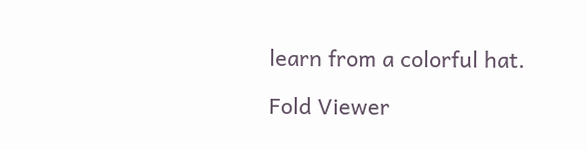learn from a colorful hat.

Fold Viewer